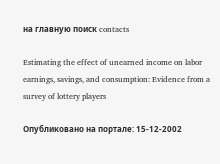на главную поиск contacts

Estimating the effect of unearned income on labor earnings, savings, and consumption: Evidence from a survey of lottery players

Опубликовано на портале: 15-12-2002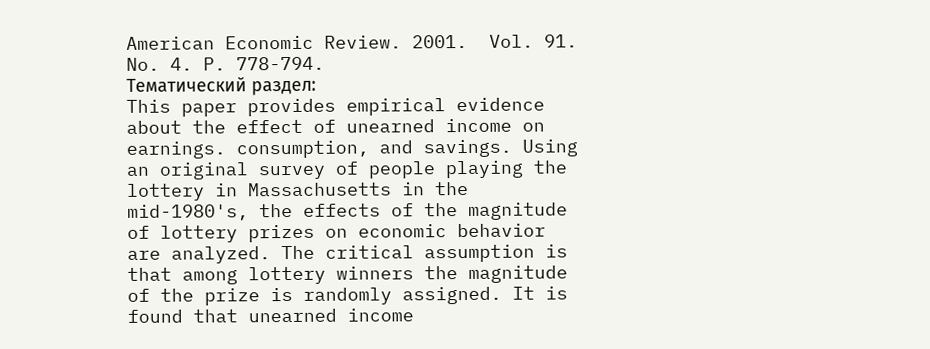American Economic Review. 2001.  Vol. 91. No. 4. P. 778-794.
Тематический раздел:
This paper provides empirical evidence about the effect of unearned income on earnings. consumption, and savings. Using an original survey of people playing the lottery in Massachusetts in the mid-1980's, the effects of the magnitude of lottery prizes on economic behavior are analyzed. The critical assumption is that among lottery winners the magnitude of the prize is randomly assigned. It is found that unearned income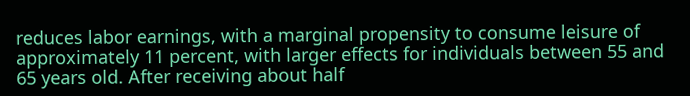reduces labor earnings, with a marginal propensity to consume leisure of approximately 11 percent, with larger effects for individuals between 55 and 65 years old. After receiving about half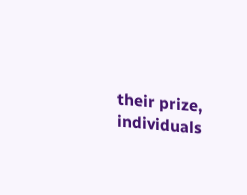their prize, individuals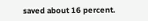saved about 16 percent.